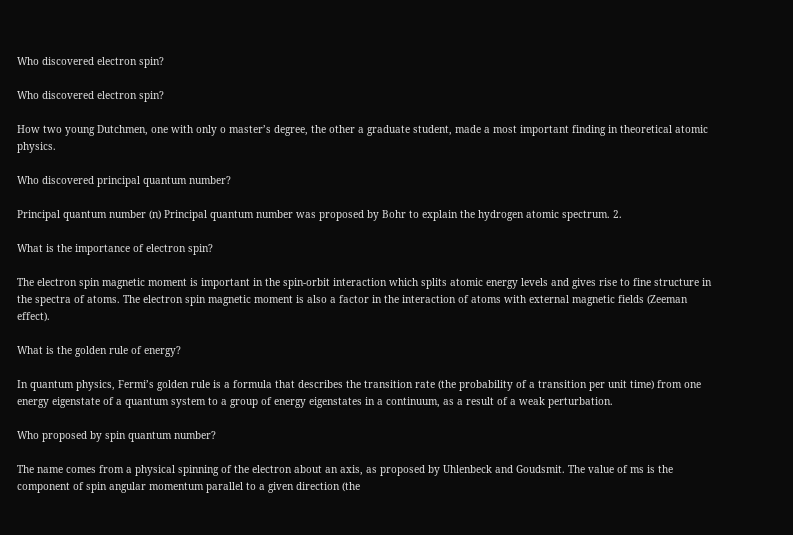Who discovered electron spin?

Who discovered electron spin?

How two young Dutchmen, one with only o master’s degree, the other a graduate student, made a most important finding in theoretical atomic physics.

Who discovered principal quantum number?

Principal quantum number (n) Principal quantum number was proposed by Bohr to explain the hydrogen atomic spectrum. 2.

What is the importance of electron spin?

The electron spin magnetic moment is important in the spin-orbit interaction which splits atomic energy levels and gives rise to fine structure in the spectra of atoms. The electron spin magnetic moment is also a factor in the interaction of atoms with external magnetic fields (Zeeman effect).

What is the golden rule of energy?

In quantum physics, Fermi’s golden rule is a formula that describes the transition rate (the probability of a transition per unit time) from one energy eigenstate of a quantum system to a group of energy eigenstates in a continuum, as a result of a weak perturbation.

Who proposed by spin quantum number?

The name comes from a physical spinning of the electron about an axis, as proposed by Uhlenbeck and Goudsmit. The value of ms is the component of spin angular momentum parallel to a given direction (the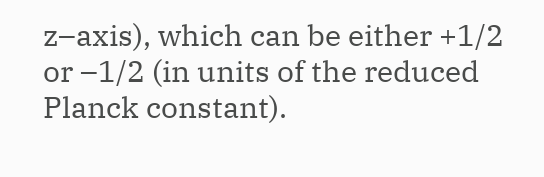z–axis), which can be either +1/2 or –1/2 (in units of the reduced Planck constant).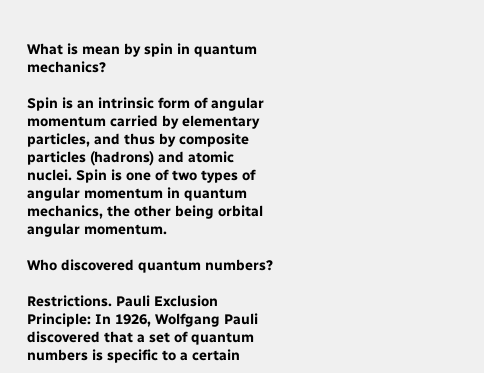What is mean by spin in quantum mechanics?

Spin is an intrinsic form of angular momentum carried by elementary particles, and thus by composite particles (hadrons) and atomic nuclei. Spin is one of two types of angular momentum in quantum mechanics, the other being orbital angular momentum.

Who discovered quantum numbers?

Restrictions. Pauli Exclusion Principle: In 1926, Wolfgang Pauli discovered that a set of quantum numbers is specific to a certain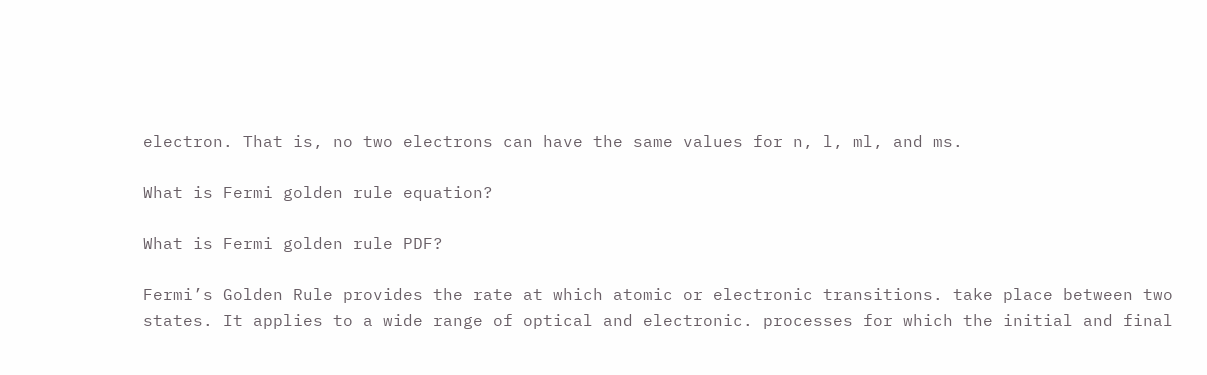electron. That is, no two electrons can have the same values for n, l, ml, and ms.

What is Fermi golden rule equation?

What is Fermi golden rule PDF?

Fermi’s Golden Rule provides the rate at which atomic or electronic transitions. take place between two states. It applies to a wide range of optical and electronic. processes for which the initial and final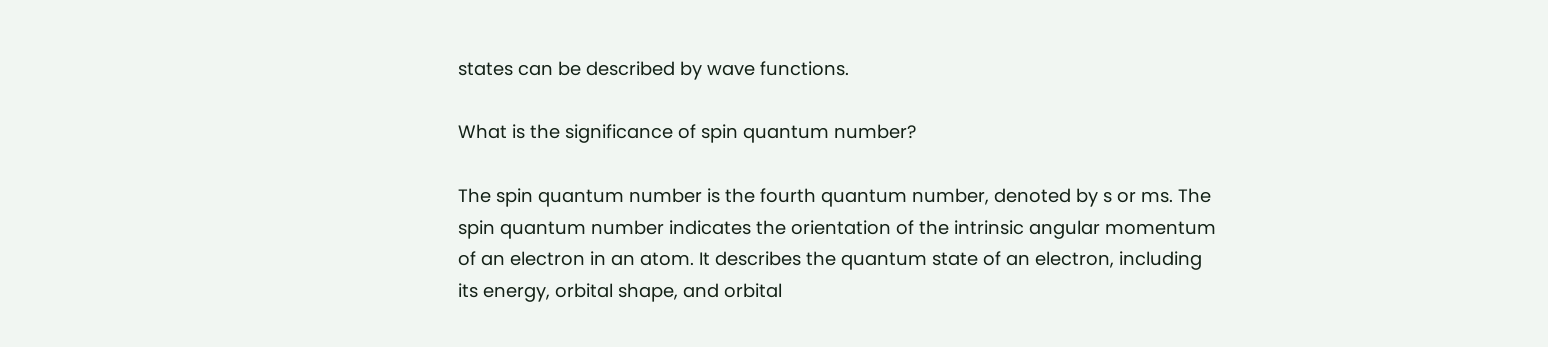states can be described by wave functions.

What is the significance of spin quantum number?

The spin quantum number is the fourth quantum number, denoted by s or ms. The spin quantum number indicates the orientation of the intrinsic angular momentum of an electron in an atom. It describes the quantum state of an electron, including its energy, orbital shape, and orbital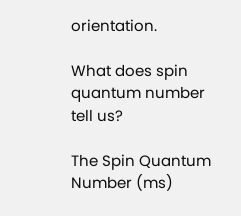orientation.

What does spin quantum number tell us?

The Spin Quantum Number (ms)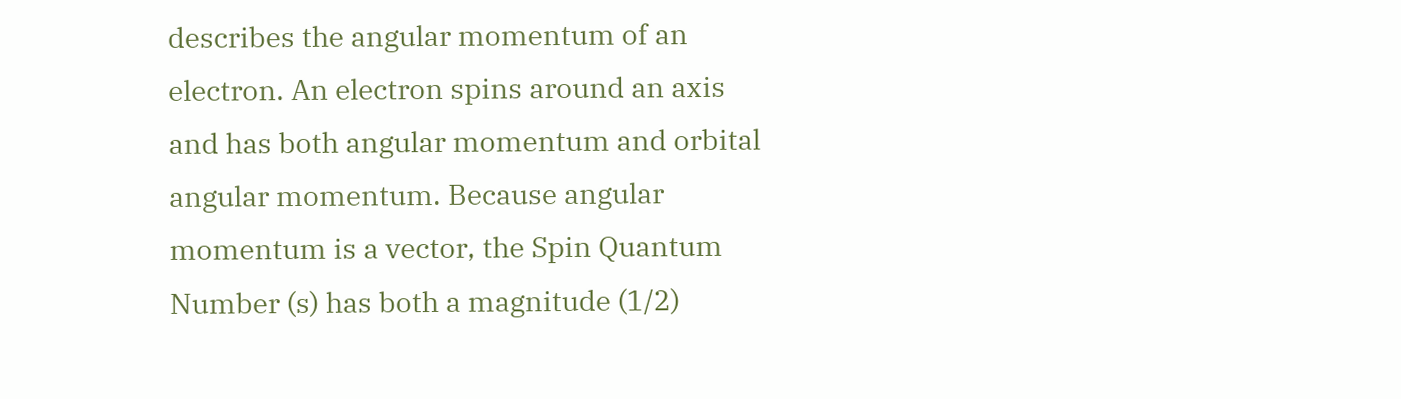describes the angular momentum of an electron. An electron spins around an axis and has both angular momentum and orbital angular momentum. Because angular momentum is a vector, the Spin Quantum Number (s) has both a magnitude (1/2)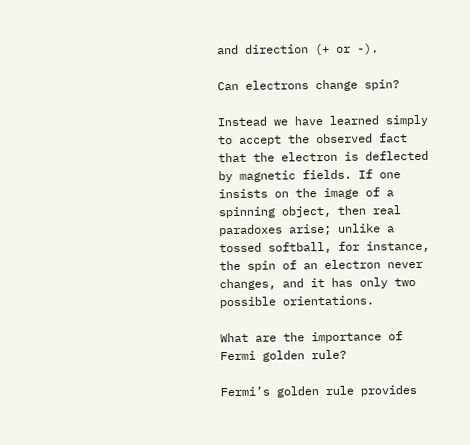and direction (+ or -).

Can electrons change spin?

Instead we have learned simply to accept the observed fact that the electron is deflected by magnetic fields. If one insists on the image of a spinning object, then real paradoxes arise; unlike a tossed softball, for instance, the spin of an electron never changes, and it has only two possible orientations.

What are the importance of Fermi golden rule?

Fermi’s golden rule provides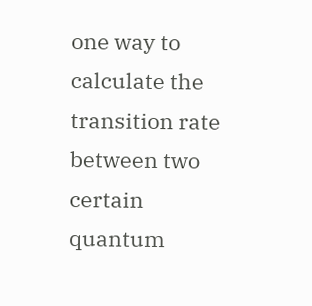one way to calculate the transition rate between two certain quantum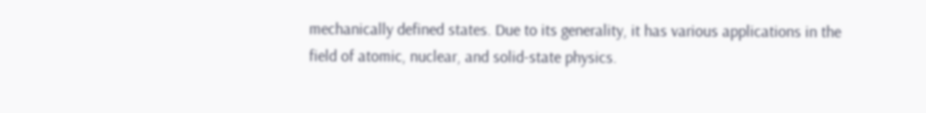mechanically defined states. Due to its generality, it has various applications in the field of atomic, nuclear, and solid-state physics.